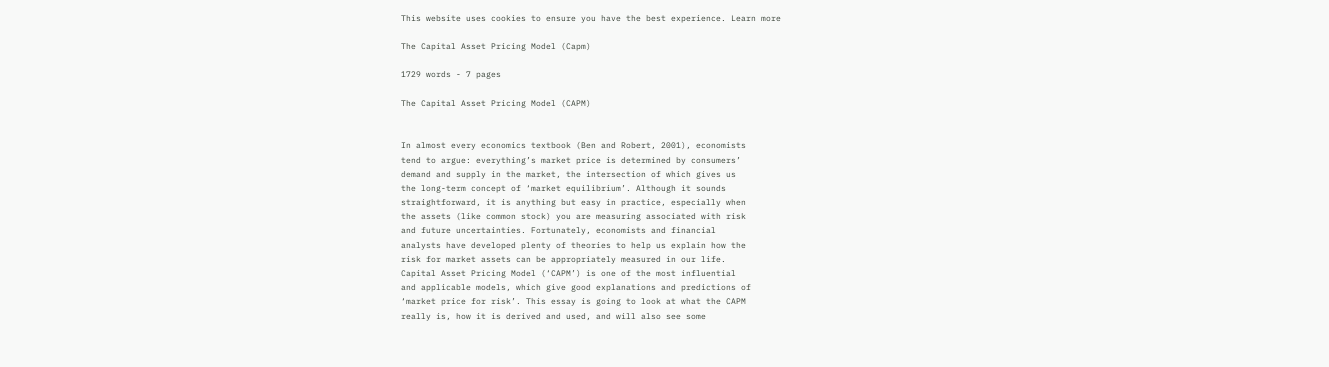This website uses cookies to ensure you have the best experience. Learn more

The Capital Asset Pricing Model (Capm)

1729 words - 7 pages

The Capital Asset Pricing Model (CAPM)


In almost every economics textbook (Ben and Robert, 2001), economists
tend to argue: everything’s market price is determined by consumers’
demand and supply in the market, the intersection of which gives us
the long-term concept of ‘market equilibrium’. Although it sounds
straightforward, it is anything but easy in practice, especially when
the assets (like common stock) you are measuring associated with risk
and future uncertainties. Fortunately, economists and financial
analysts have developed plenty of theories to help us explain how the
risk for market assets can be appropriately measured in our life.
Capital Asset Pricing Model (‘CAPM’) is one of the most influential
and applicable models, which give good explanations and predictions of
‘market price for risk’. This essay is going to look at what the CAPM
really is, how it is derived and used, and will also see some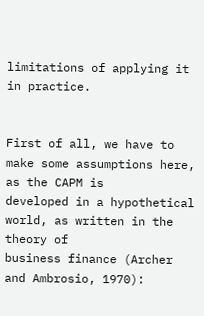limitations of applying it in practice.


First of all, we have to make some assumptions here, as the CAPM is
developed in a hypothetical world, as written in the theory of
business finance (Archer and Ambrosio, 1970):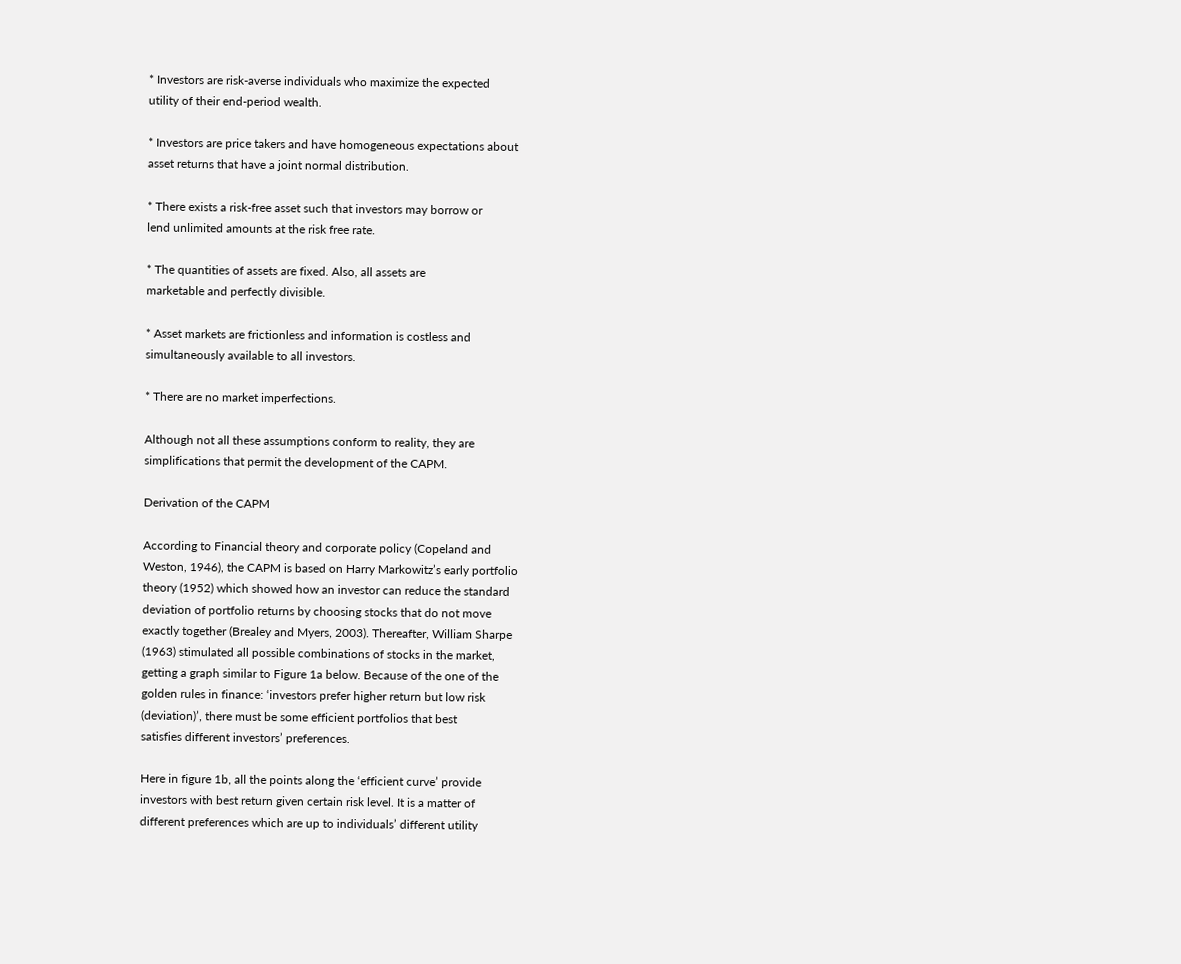* Investors are risk-averse individuals who maximize the expected
utility of their end-period wealth.

* Investors are price takers and have homogeneous expectations about
asset returns that have a joint normal distribution.

* There exists a risk-free asset such that investors may borrow or
lend unlimited amounts at the risk free rate.

* The quantities of assets are fixed. Also, all assets are
marketable and perfectly divisible.

* Asset markets are frictionless and information is costless and
simultaneously available to all investors.

* There are no market imperfections.

Although not all these assumptions conform to reality, they are
simplifications that permit the development of the CAPM.

Derivation of the CAPM

According to Financial theory and corporate policy (Copeland and
Weston, 1946), the CAPM is based on Harry Markowitz’s early portfolio
theory (1952) which showed how an investor can reduce the standard
deviation of portfolio returns by choosing stocks that do not move
exactly together (Brealey and Myers, 2003). Thereafter, William Sharpe
(1963) stimulated all possible combinations of stocks in the market,
getting a graph similar to Figure 1a below. Because of the one of the
golden rules in finance: ‘investors prefer higher return but low risk
(deviation)’, there must be some efficient portfolios that best
satisfies different investors’ preferences.

Here in figure 1b, all the points along the ‘efficient curve’ provide
investors with best return given certain risk level. It is a matter of
different preferences which are up to individuals’ different utility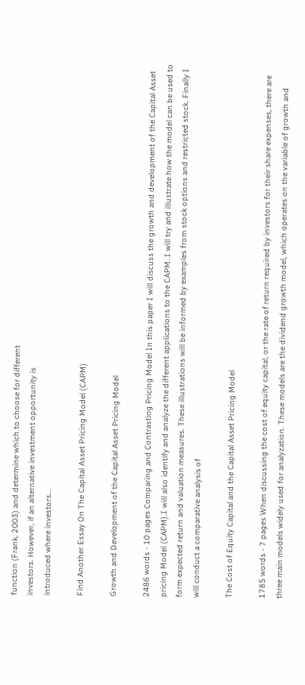function (Frank, 2003) and determine which to choose for different
investors. However, if an alternative investment opportunity is
introduced where investors...

Find Another Essay On The Capital Asset Pricing Model (CAPM)

Growth and Development of the Capital Asset Pricing Model

2486 words - 10 pages Comparing and Contrasting Pricing Model In this paper I will discuss the growth and development of the Capital Asset pricing Model (CAPM).I will also identify and analyze the different applications to the CAPM. I will try and illustrate how the model can be used to form expected return and valuation measures. These illustrations will be informed by examples from stock options and restricted stock. Finally I will conduct a comparative analysis of

The Cost of Equity Capital and the Capital Asset Pricing Model

1785 words - 7 pages When discussing the cost of equity capital, or the rate of return required by investors for their share expenses, there are three main models widely used for analyzation. These models are the dividend growth model, which operates on the variable of growth and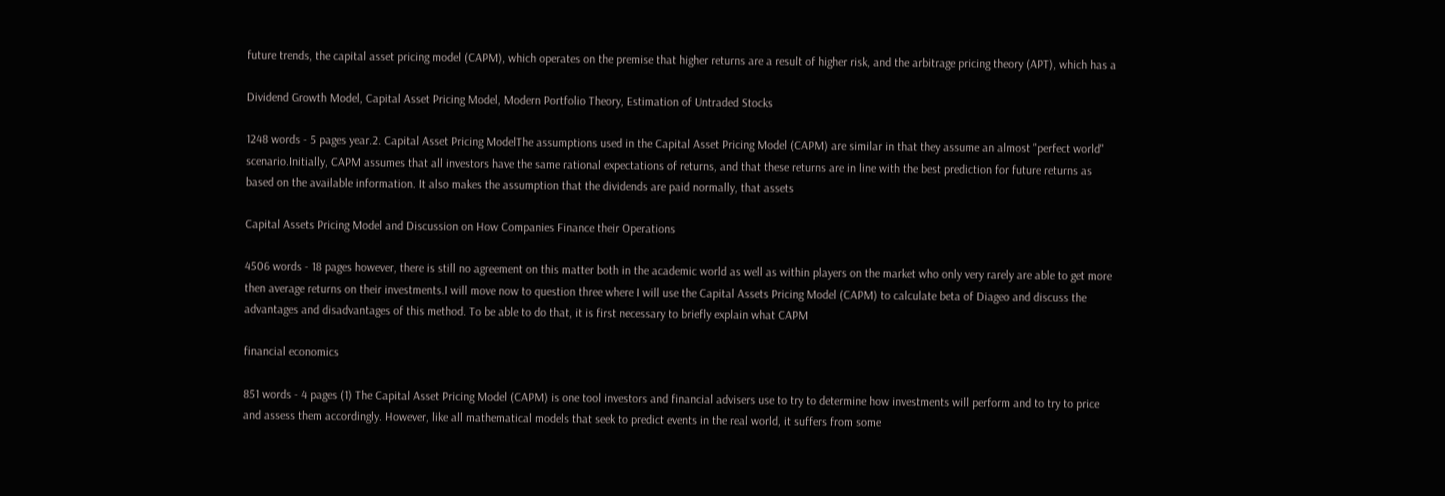future trends, the capital asset pricing model (CAPM), which operates on the premise that higher returns are a result of higher risk, and the arbitrage pricing theory (APT), which has a

Dividend Growth Model, Capital Asset Pricing Model, Modern Portfolio Theory, Estimation of Untraded Stocks

1248 words - 5 pages year.2. Capital Asset Pricing ModelThe assumptions used in the Capital Asset Pricing Model (CAPM) are similar in that they assume an almost "perfect world" scenario.Initially, CAPM assumes that all investors have the same rational expectations of returns, and that these returns are in line with the best prediction for future returns as based on the available information. It also makes the assumption that the dividends are paid normally, that assets

Capital Assets Pricing Model and Discussion on How Companies Finance their Operations

4506 words - 18 pages however, there is still no agreement on this matter both in the academic world as well as within players on the market who only very rarely are able to get more then average returns on their investments.I will move now to question three where I will use the Capital Assets Pricing Model (CAPM) to calculate beta of Diageo and discuss the advantages and disadvantages of this method. To be able to do that, it is first necessary to briefly explain what CAPM

financial economics

851 words - 4 pages (1) The Capital Asset Pricing Model (CAPM) is one tool investors and financial advisers use to try to determine how investments will perform and to try to price and assess them accordingly. However, like all mathematical models that seek to predict events in the real world, it suffers from some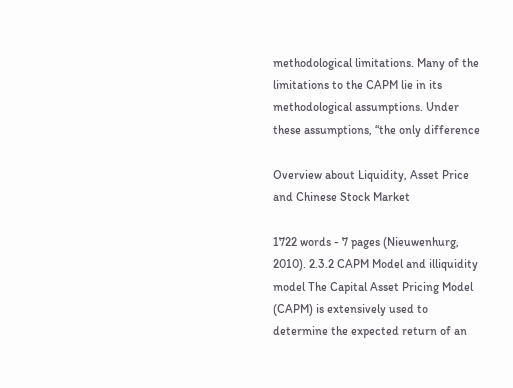methodological limitations. Many of the limitations to the CAPM lie in its methodological assumptions. Under these assumptions, “the only difference

Overview about Liquidity, Asset Price and Chinese Stock Market

1722 words - 7 pages (Nieuwenhurg, 2010). 2.3.2 CAPM Model and illiquidity model The Capital Asset Pricing Model (CAPM) is extensively used to determine the expected return of an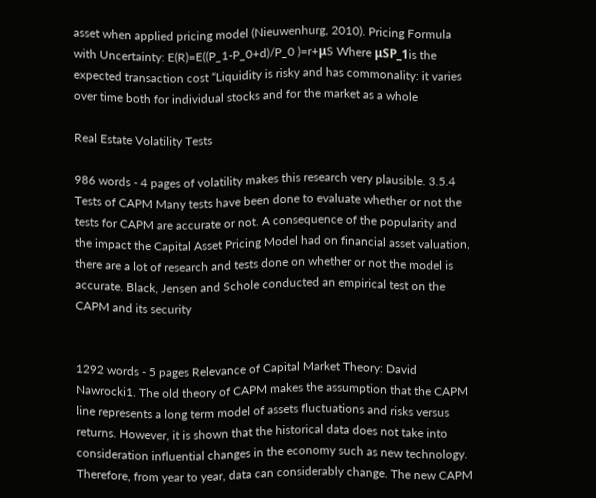asset when applied pricing model (Nieuwenhurg, 2010). Pricing Formula with Uncertainty: E(R)=E((P_1-P_0+d)/P_0 )=r+μS Where μSP_1is the expected transaction cost “Liquidity is risky and has commonality: it varies over time both for individual stocks and for the market as a whole

Real Estate Volatility Tests

986 words - 4 pages of volatility makes this research very plausible. 3.5.4 Tests of CAPM Many tests have been done to evaluate whether or not the tests for CAPM are accurate or not. A consequence of the popularity and the impact the Capital Asset Pricing Model had on financial asset valuation, there are a lot of research and tests done on whether or not the model is accurate. Black, Jensen and Schole conducted an empirical test on the CAPM and its security


1292 words - 5 pages Relevance of Capital Market Theory: David Nawrocki1. The old theory of CAPM makes the assumption that the CAPM line represents a long term model of assets fluctuations and risks versus returns. However, it is shown that the historical data does not take into consideration influential changes in the economy such as new technology. Therefore, from year to year, data can considerably change. The new CAPM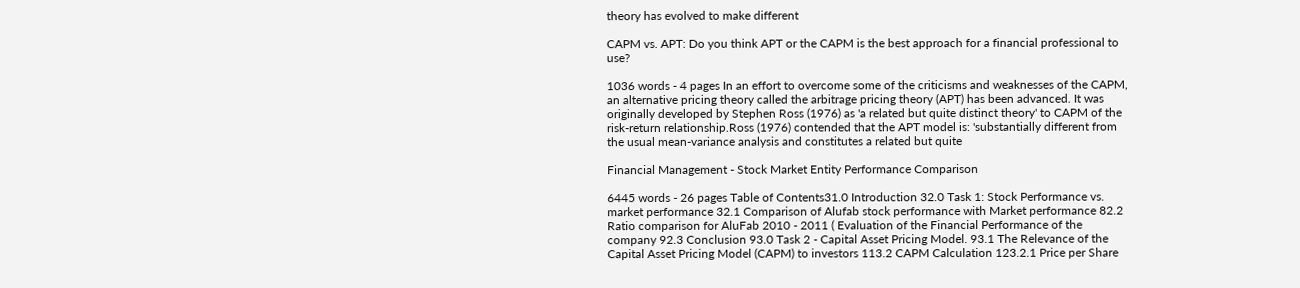theory has evolved to make different

CAPM vs. APT: Do you think APT or the CAPM is the best approach for a financial professional to use?

1036 words - 4 pages In an effort to overcome some of the criticisms and weaknesses of the CAPM, an alternative pricing theory called the arbitrage pricing theory (APT) has been advanced. It was originally developed by Stephen Ross (1976) as 'a related but quite distinct theory' to CAPM of the risk-return relationship.Ross (1976) contended that the APT model is: 'substantially different from the usual mean-variance analysis and constitutes a related but quite

Financial Management - Stock Market Entity Performance Comparison

6445 words - 26 pages Table of Contents31.0 Introduction 32.0 Task 1: Stock Performance vs. market performance 32.1 Comparison of Alufab stock performance with Market performance 82.2 Ratio comparison for AluFab 2010 - 2011 ( Evaluation of the Financial Performance of the company 92.3 Conclusion 93.0 Task 2 - Capital Asset Pricing Model. 93.1 The Relevance of the Capital Asset Pricing Model (CAPM) to investors 113.2 CAPM Calculation 123.2.1 Price per Share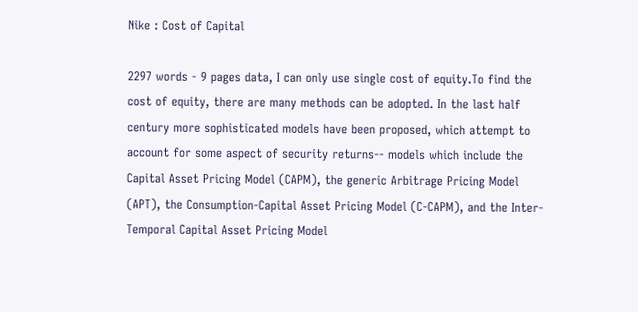Nike : Cost of Capital

2297 words - 9 pages data, I can only use single cost of equity.To find the cost of equity, there are many methods can be adopted. In the last half century more sophisticated models have been proposed, which attempt to account for some aspect of security returns-- models which include the Capital Asset Pricing Model (CAPM), the generic Arbitrage Pricing Model (APT), the Consumption-Capital Asset Pricing Model (C-CAPM), and the Inter-Temporal Capital Asset Pricing Model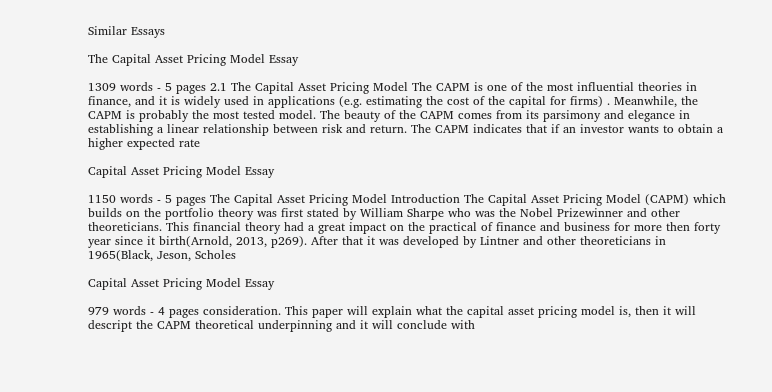Similar Essays

The Capital Asset Pricing Model Essay

1309 words - 5 pages 2.1 The Capital Asset Pricing Model The CAPM is one of the most influential theories in finance, and it is widely used in applications (e.g. estimating the cost of the capital for firms) . Meanwhile, the CAPM is probably the most tested model. The beauty of the CAPM comes from its parsimony and elegance in establishing a linear relationship between risk and return. The CAPM indicates that if an investor wants to obtain a higher expected rate

Capital Asset Pricing Model Essay

1150 words - 5 pages The Capital Asset Pricing Model Introduction The Capital Asset Pricing Model (CAPM) which builds on the portfolio theory was first stated by William Sharpe who was the Nobel Prizewinner and other theoreticians. This financial theory had a great impact on the practical of finance and business for more then forty year since it birth(Arnold, 2013, p269). After that it was developed by Lintner and other theoreticians in 1965(Black, Jeson, Scholes

Capital Asset Pricing Model Essay

979 words - 4 pages consideration. This paper will explain what the capital asset pricing model is, then it will descript the CAPM theoretical underpinning and it will conclude with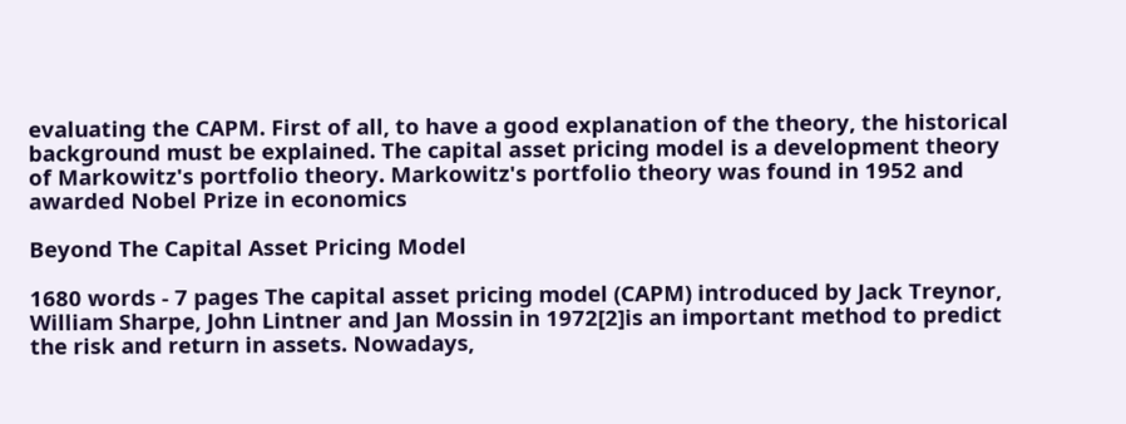evaluating the CAPM. First of all, to have a good explanation of the theory, the historical background must be explained. The capital asset pricing model is a development theory of Markowitz's portfolio theory. Markowitz's portfolio theory was found in 1952 and awarded Nobel Prize in economics

Beyond The Capital Asset Pricing Model

1680 words - 7 pages The capital asset pricing model (CAPM) introduced by Jack Treynor, William Sharpe, John Lintner and Jan Mossin in 1972[2]is an important method to predict the risk and return in assets. Nowadays,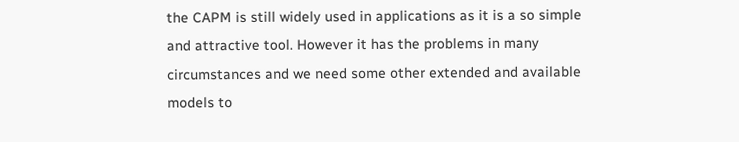the CAPM is still widely used in applications as it is a so simple and attractive tool. However it has the problems in many circumstances and we need some other extended and available models to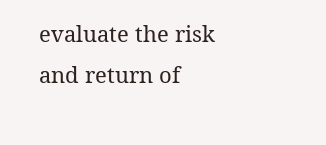evaluate the risk and return of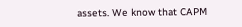assets. We know that CAPM